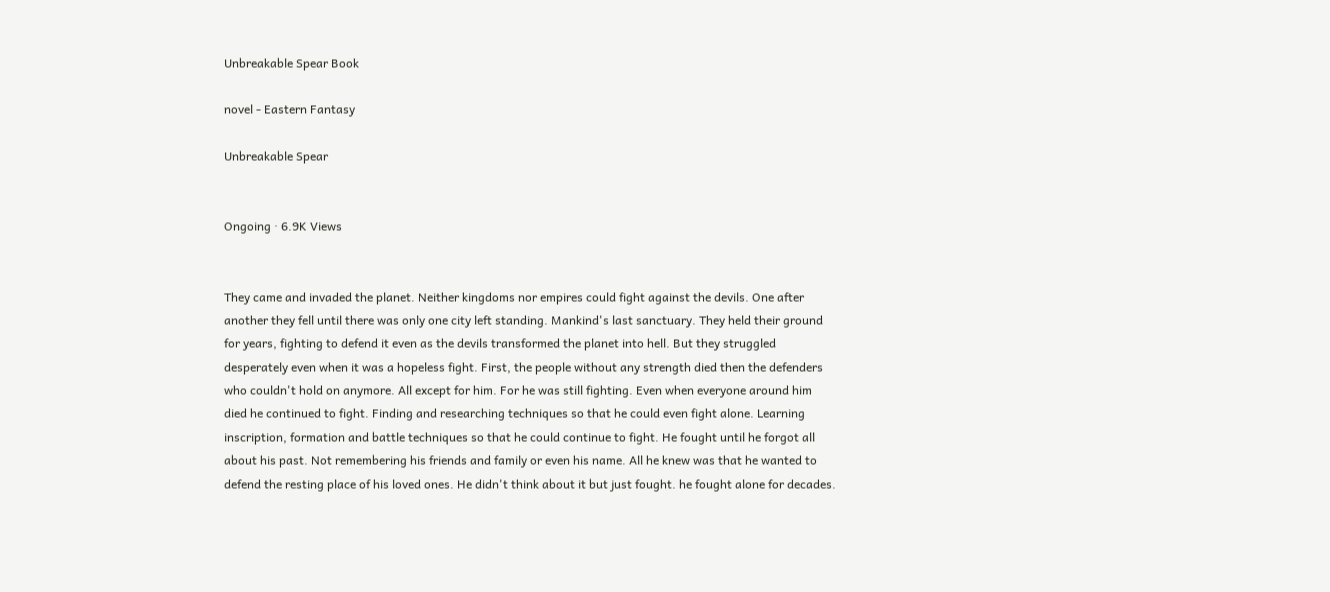Unbreakable Spear Book

novel - Eastern Fantasy

Unbreakable Spear


Ongoing · 6.9K Views


They came and invaded the planet. Neither kingdoms nor empires could fight against the devils. One after another they fell until there was only one city left standing. Mankind's last sanctuary. They held their ground for years, fighting to defend it even as the devils transformed the planet into hell. But they struggled desperately even when it was a hopeless fight. First, the people without any strength died then the defenders who couldn't hold on anymore. All except for him. For he was still fighting. Even when everyone around him died he continued to fight. Finding and researching techniques so that he could even fight alone. Learning inscription, formation and battle techniques so that he could continue to fight. He fought until he forgot all about his past. Not remembering his friends and family or even his name. All he knew was that he wanted to defend the resting place of his loved ones. He didn't think about it but just fought. he fought alone for decades.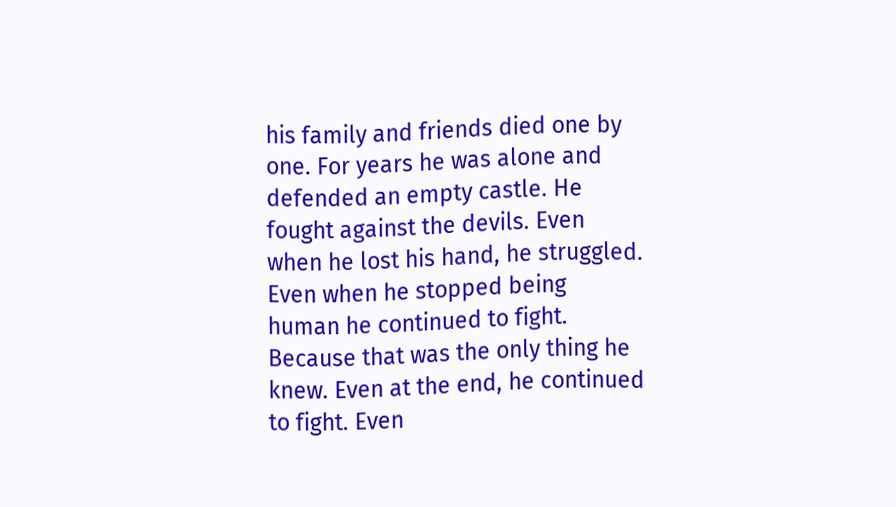his family and friends died one by one. For years he was alone and defended an empty castle. He fought against the devils. Even when he lost his hand, he struggled. Even when he stopped being human he continued to fight. Because that was the only thing he knew. Even at the end, he continued to fight. Even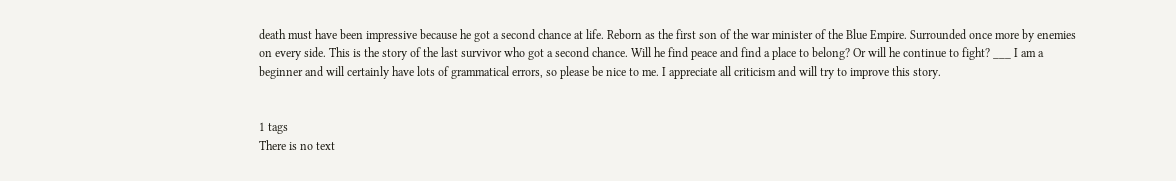death must have been impressive because he got a second chance at life. Reborn as the first son of the war minister of the Blue Empire. Surrounded once more by enemies on every side. This is the story of the last survivor who got a second chance. Will he find peace and find a place to belong? Or will he continue to fight? ___ I am a beginner and will certainly have lots of grammatical errors, so please be nice to me. I appreciate all criticism and will try to improve this story.


1 tags
There is no text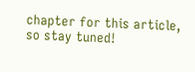chapter for this article, so stay tuned!